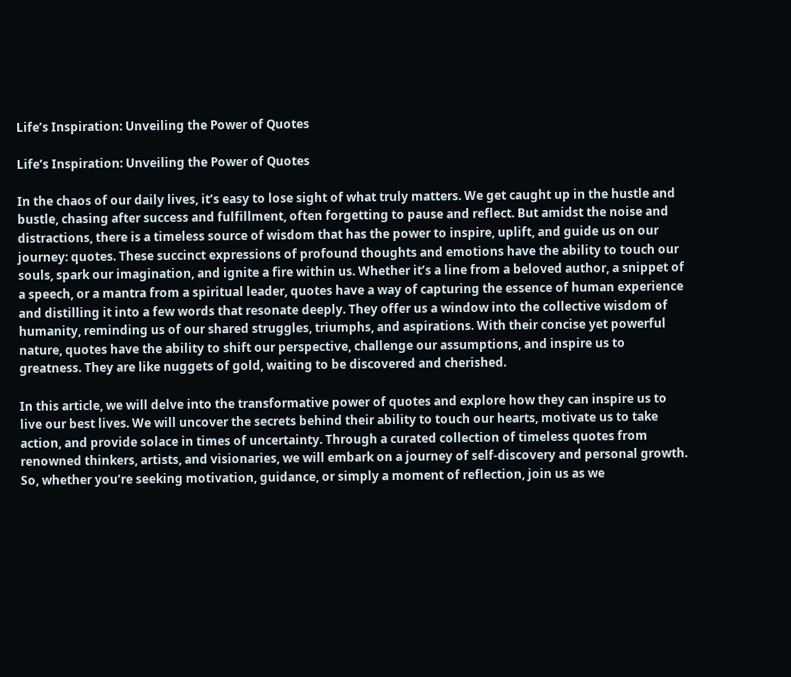Life’s Inspiration: Unveiling the Power of Quotes

Life’s Inspiration: Unveiling the Power of Quotes

In the chaos of our daily lives, it’s easy to lose sight of what truly matters. We get caught up in the hustle and bustle, chasing after success and fulfillment, often forgetting to pause and reflect. But amidst the noise and distractions, there is a timeless source of wisdom that has the power to inspire, uplift, and guide us on our journey: quotes. These succinct expressions of profound thoughts and emotions have the ability to touch our souls, spark our imagination, and ignite a fire within us. Whether it’s a line from a beloved author, a snippet of a speech, or a mantra from a spiritual leader, quotes have a way of capturing the essence of human experience and distilling it into a few words that resonate deeply. They offer us a window into the collective wisdom of humanity, reminding us of our shared struggles, triumphs, and aspirations. With their concise yet powerful nature, quotes have the ability to shift our perspective, challenge our assumptions, and inspire us to greatness. They are like nuggets of gold, waiting to be discovered and cherished.

In this article, we will delve into the transformative power of quotes and explore how they can inspire us to live our best lives. We will uncover the secrets behind their ability to touch our hearts, motivate us to take action, and provide solace in times of uncertainty. Through a curated collection of timeless quotes from renowned thinkers, artists, and visionaries, we will embark on a journey of self-discovery and personal growth. So, whether you’re seeking motivation, guidance, or simply a moment of reflection, join us as we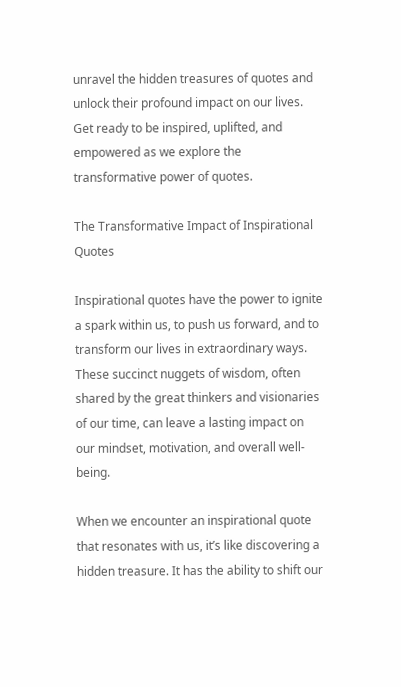unravel the hidden treasures of quotes and unlock their profound impact on our lives. Get ready to be inspired, uplifted, and empowered as we explore the transformative power of quotes.

The Transformative Impact of Inspirational Quotes

Inspirational quotes have the power to ignite a spark within us, to push us forward, and to transform our lives in extraordinary ways. These succinct nuggets of wisdom, often shared by the great thinkers and visionaries of our time, can leave a lasting impact on our mindset, motivation, and overall well-being.

When we encounter an inspirational quote that resonates with us, it’s like discovering a hidden treasure. It has the ability to shift our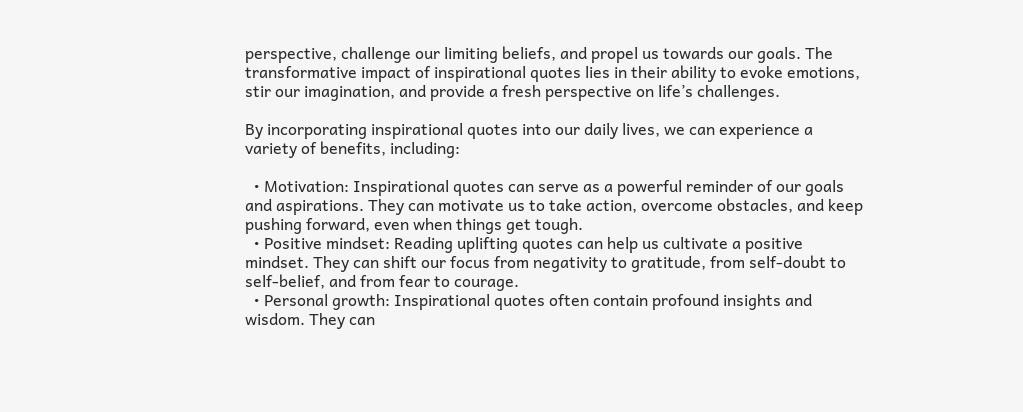perspective, challenge our limiting beliefs, and propel us towards our goals. The transformative impact of inspirational quotes lies in their ability to evoke emotions, stir our imagination, and provide a fresh perspective on life’s challenges.

By incorporating inspirational quotes into our daily lives, we can experience a variety of benefits, including:

  • Motivation: Inspirational quotes can serve as a powerful reminder of our goals and aspirations. They can motivate us to take action, overcome obstacles, and keep pushing forward, even when things get tough.
  • Positive mindset: Reading uplifting quotes can help us cultivate a positive mindset. They can shift our focus from negativity to gratitude, from self-doubt to self-belief, and from fear to courage.
  • Personal growth: Inspirational quotes often contain profound insights and wisdom. They can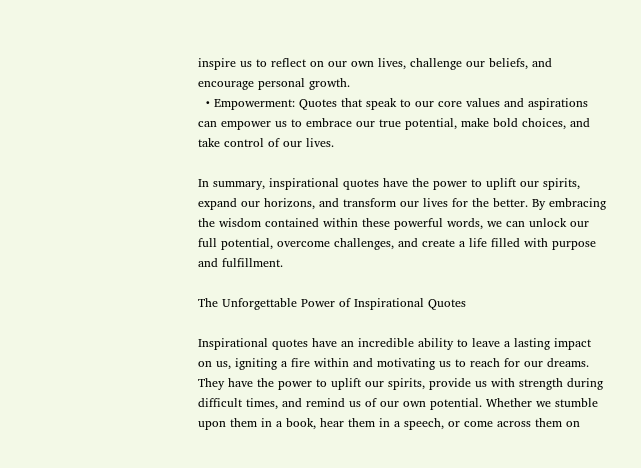inspire us to reflect on our own lives, challenge our beliefs, and encourage personal growth.
  • Empowerment: Quotes that speak to our core values and aspirations can empower us to embrace our true potential, make bold choices, and take control of our lives.

In summary, inspirational quotes have the power to uplift our spirits, expand our horizons, and transform our lives for the better. By embracing the wisdom contained within these powerful words, we can unlock our full potential, overcome challenges, and create a life filled with purpose and fulfillment.

The Unforgettable Power of Inspirational Quotes

Inspirational quotes have an incredible ability to leave a lasting impact on us, igniting a fire within and motivating us to reach for our dreams. They have the power to uplift our spirits, provide us with strength during difficult times, and remind us of our own potential. Whether we stumble upon them in a book, hear them in a speech, or come across them on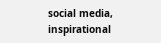social media, inspirational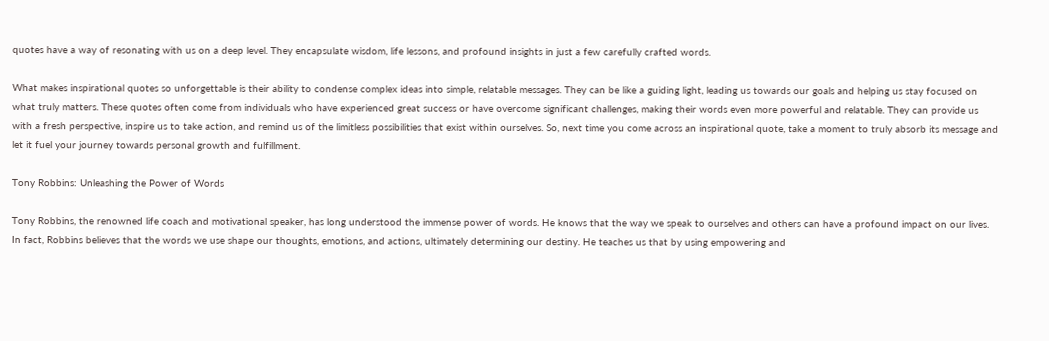quotes have a way of resonating with us on a deep level. They encapsulate wisdom, life lessons, and profound insights in just a few carefully crafted words.

What makes inspirational quotes so unforgettable is their ability to condense complex ideas into simple, relatable messages. They can be like a guiding light, leading us towards our goals and helping us stay focused on what truly matters. These quotes often come from individuals who have experienced great success or have overcome significant challenges, making their words even more powerful and relatable. They can provide us with a fresh perspective, inspire us to take action, and remind us of the limitless possibilities that exist within ourselves. So, next time you come across an inspirational quote, take a moment to truly absorb its message and let it fuel your journey towards personal growth and fulfillment.

Tony Robbins: Unleashing the Power of Words

Tony Robbins, the renowned life coach and motivational speaker, has long understood the immense power of words. He knows that the way we speak to ourselves and others can have a profound impact on our lives. In fact, Robbins believes that the words we use shape our thoughts, emotions, and actions, ultimately determining our destiny. He teaches us that by using empowering and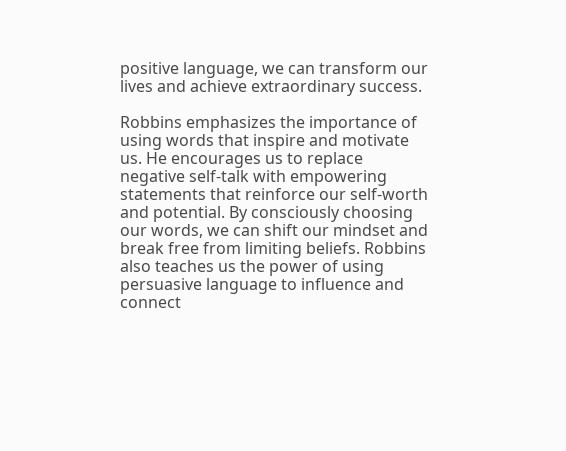positive language, we can transform our lives and achieve extraordinary success.

Robbins emphasizes the importance of using words that inspire and motivate us. He encourages us to replace negative self-talk with empowering statements that reinforce our self-worth and potential. By consciously choosing our words, we can shift our mindset and break free from limiting beliefs. Robbins also teaches us the power of using persuasive language to influence and connect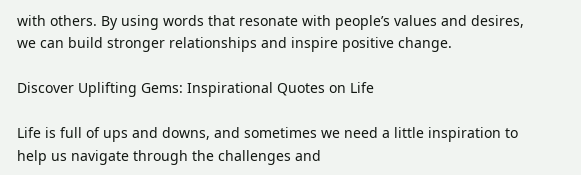with others. By using words that resonate with people’s values and desires, we can build stronger relationships and inspire positive change.

Discover Uplifting Gems: Inspirational Quotes on Life

Life is full of ups and downs, and sometimes we need a little inspiration to help us navigate through the challenges and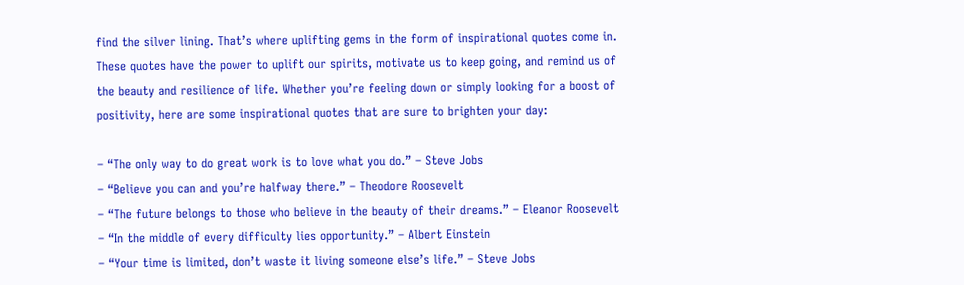find the silver lining. That’s where uplifting gems in the form of inspirational quotes come in. These quotes have the power to uplift our spirits, motivate us to keep going, and remind us of the beauty and resilience of life. Whether you’re feeling down or simply looking for a boost of positivity, here are some inspirational quotes that are sure to brighten your day:

– “The only way to do great work is to love what you do.” – Steve Jobs
– “Believe you can and you’re halfway there.” – Theodore Roosevelt
– “The future belongs to those who believe in the beauty of their dreams.” – Eleanor Roosevelt
– “In the middle of every difficulty lies opportunity.” – Albert Einstein
– “Your time is limited, don’t waste it living someone else’s life.” – Steve Jobs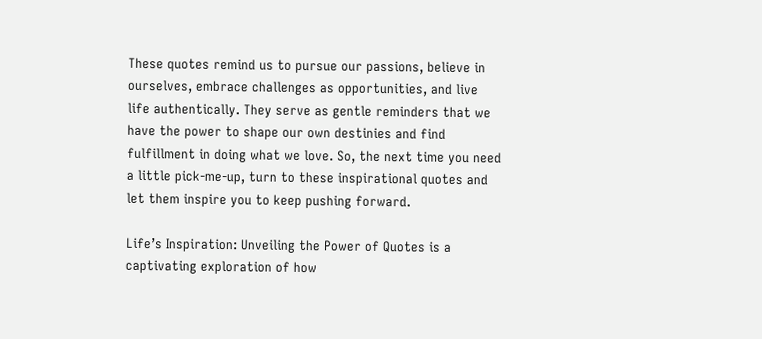These quotes remind us to pursue our passions, believe in ourselves, embrace challenges as opportunities, and live life authentically. They serve as gentle reminders that we have the power to shape our own destinies and find fulfillment in doing what we love. So, the next time you need a little pick-me-up, turn to these inspirational quotes and let them inspire you to keep pushing forward.

Life’s Inspiration: Unveiling the Power of Quotes is a captivating exploration of how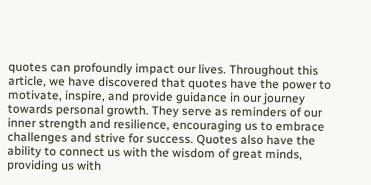quotes can profoundly impact our lives. Throughout this article, we have discovered that quotes have the power to motivate, inspire, and provide guidance in our journey towards personal growth. They serve as reminders of our inner strength and resilience, encouraging us to embrace challenges and strive for success. Quotes also have the ability to connect us with the wisdom of great minds, providing us with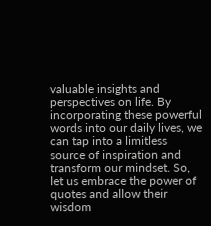valuable insights and perspectives on life. By incorporating these powerful words into our daily lives, we can tap into a limitless source of inspiration and transform our mindset. So, let us embrace the power of quotes and allow their wisdom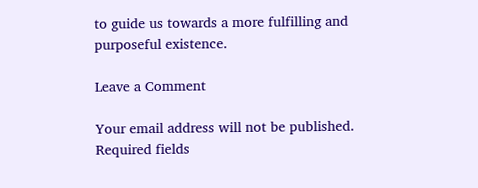to guide us towards a more fulfilling and purposeful existence.

Leave a Comment

Your email address will not be published. Required fields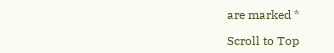are marked *

Scroll to Top